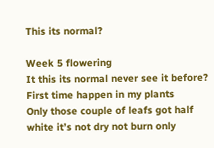This its normal?

Week 5 flowering
It this its normal never see it before?
First time happen in my plants
Only those couple of leafs got half white it’s not dry not burn only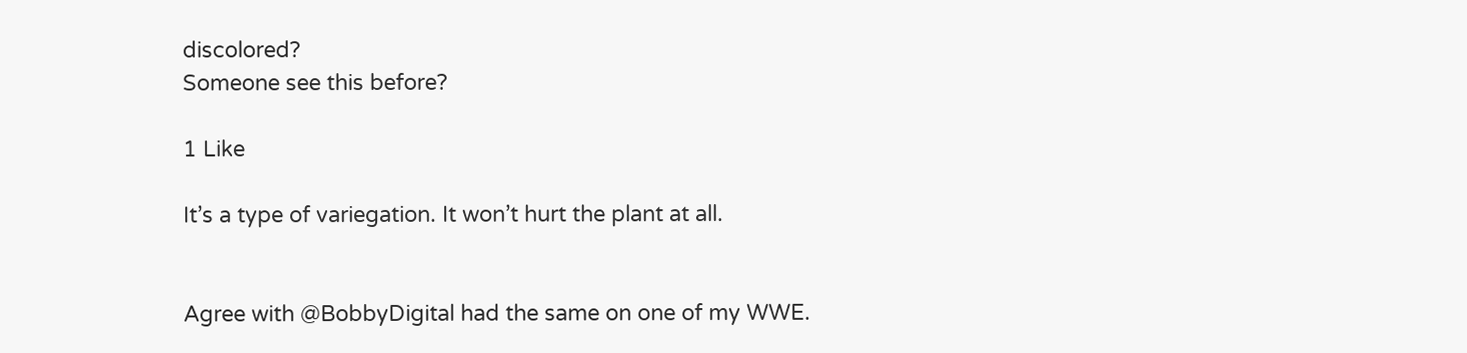discolored?
Someone see this before?

1 Like

It’s a type of variegation. It won’t hurt the plant at all.


Agree with @BobbyDigital had the same on one of my WWE.